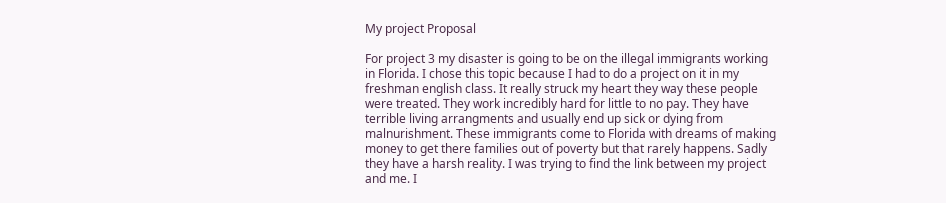My project Proposal

For project 3 my disaster is going to be on the illegal immigrants working in Florida. I chose this topic because I had to do a project on it in my freshman english class. It really struck my heart they way these people were treated. They work incredibly hard for little to no pay. They have terrible living arrangments and usually end up sick or dying from malnurishment. These immigrants come to Florida with dreams of making money to get there families out of poverty but that rarely happens. Sadly they have a harsh reality. I was trying to find the link between my project and me. I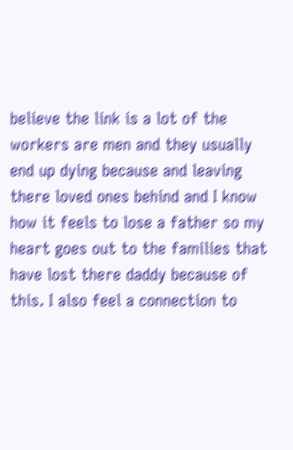believe the link is a lot of the workers are men and they usually end up dying because and leaving there loved ones behind and I know how it feels to lose a father so my heart goes out to the families that have lost there daddy because of this. I also feel a connection to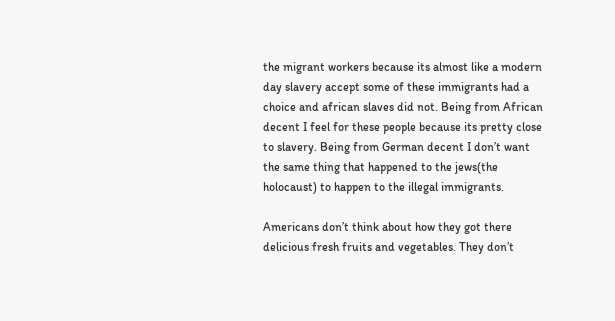the migrant workers because its almost like a modern day slavery accept some of these immigrants had a choice and african slaves did not. Being from African decent I feel for these people because its pretty close to slavery. Being from German decent I don’t want the same thing that happened to the jews(the holocaust) to happen to the illegal immigrants.

Americans don’t think about how they got there delicious fresh fruits and vegetables. They don’t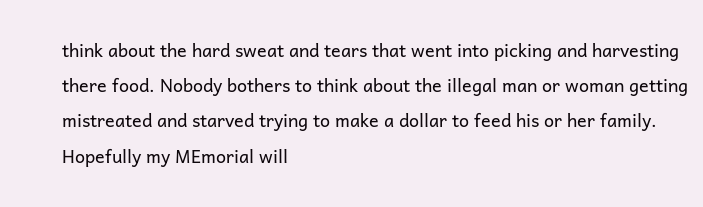think about the hard sweat and tears that went into picking and harvesting there food. Nobody bothers to think about the illegal man or woman getting mistreated and starved trying to make a dollar to feed his or her family. Hopefully my MEmorial will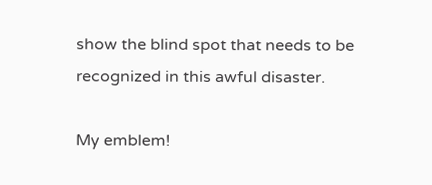show the blind spot that needs to be recognized in this awful disaster.

My emblem!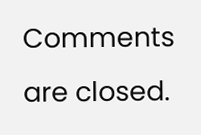Comments are closed.